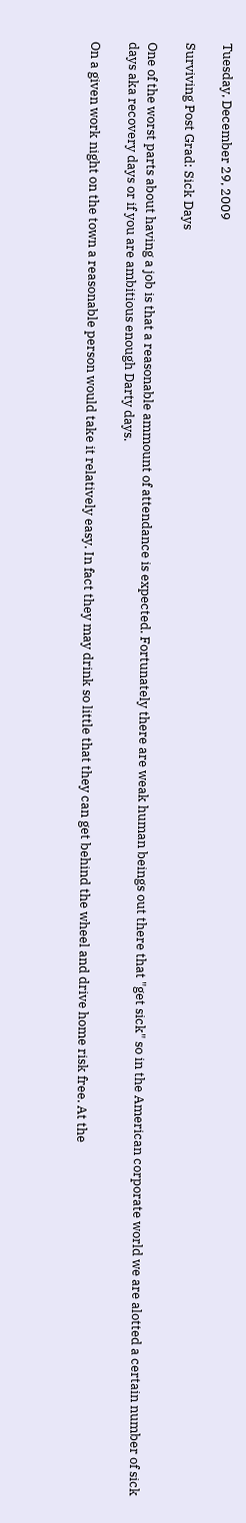Tuesday, December 29, 2009

Surviving Post Grad: Sick Days

One of the worst parts about having a job is that a reasonable ammount of attendance is expected. Fortunately there are weak human beings out there that "get sick" so in the American corporate world we are alotted a certain number of sick days aka recovery days or if you are ambitious enough Darty days.

On a given work night on the town a reasonable person would take it relatively easy. In fact they may drink so little that they can get behind the wheel and drive home risk free. At the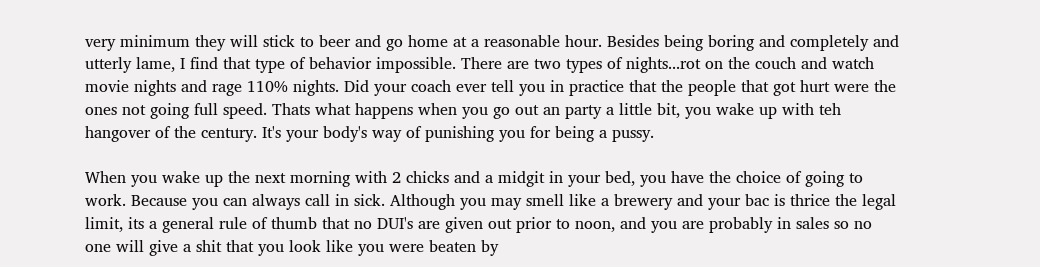very minimum they will stick to beer and go home at a reasonable hour. Besides being boring and completely and utterly lame, I find that type of behavior impossible. There are two types of nights...rot on the couch and watch movie nights and rage 110% nights. Did your coach ever tell you in practice that the people that got hurt were the ones not going full speed. Thats what happens when you go out an party a little bit, you wake up with teh hangover of the century. It's your body's way of punishing you for being a pussy.

When you wake up the next morning with 2 chicks and a midgit in your bed, you have the choice of going to work. Because you can always call in sick. Although you may smell like a brewery and your bac is thrice the legal limit, its a general rule of thumb that no DUI's are given out prior to noon, and you are probably in sales so no one will give a shit that you look like you were beaten by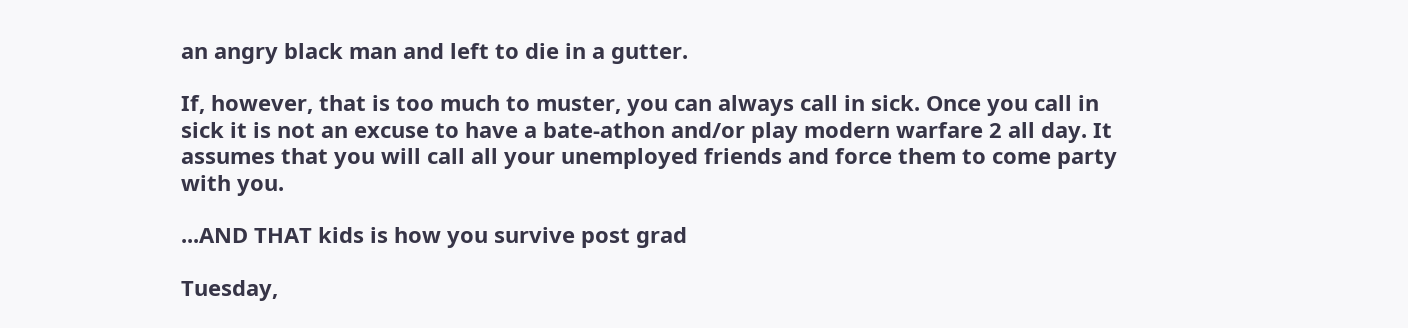an angry black man and left to die in a gutter.

If, however, that is too much to muster, you can always call in sick. Once you call in sick it is not an excuse to have a bate-athon and/or play modern warfare 2 all day. It assumes that you will call all your unemployed friends and force them to come party with you.

...AND THAT kids is how you survive post grad

Tuesday,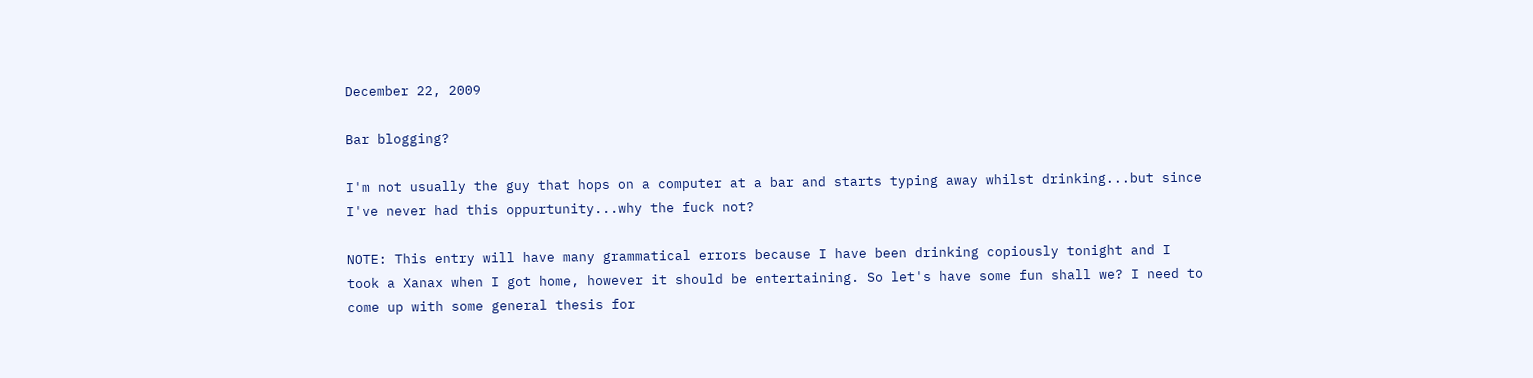December 22, 2009

Bar blogging?

I'm not usually the guy that hops on a computer at a bar and starts typing away whilst drinking...but since I've never had this oppurtunity...why the fuck not?

NOTE: This entry will have many grammatical errors because I have been drinking copiously tonight and I took a Xanax when I got home, however it should be entertaining. So let's have some fun shall we? I need to come up with some general thesis for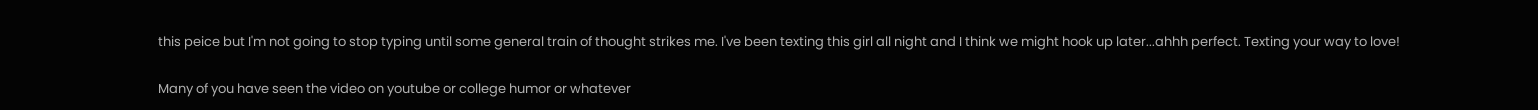this peice but I'm not going to stop typing until some general train of thought strikes me. I've been texting this girl all night and I think we might hook up later...ahhh perfect. Texting your way to love!

Many of you have seen the video on youtube or college humor or whatever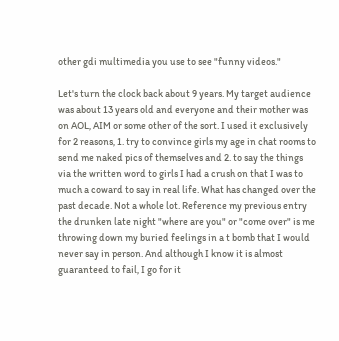other gdi multimedia you use to see "funny videos."

Let's turn the clock back about 9 years. My target audience was about 13 years old and everyone and their mother was on AOL, AIM or some other of the sort. I used it exclusively for 2 reasons, 1. try to convince girls my age in chat rooms to send me naked pics of themselves and 2. to say the things via the written word to girls I had a crush on that I was to much a coward to say in real life. What has changed over the past decade. Not a whole lot. Reference my previous entry the drunken late night "where are you" or "come over" is me throwing down my buried feelings in a t bomb that I would never say in person. And although I know it is almost guaranteed to fail, I go for it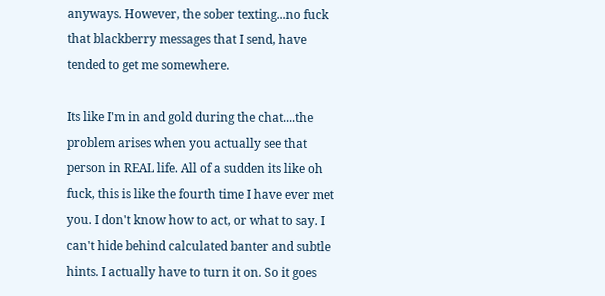anyways. However, the sober texting...no fuck that blackberry messages that I send, have tended to get me somewhere.

Its like I'm in and gold during the chat....the problem arises when you actually see that person in REAL life. All of a sudden its like oh fuck, this is like the fourth time I have ever met you. I don't know how to act, or what to say. I can't hide behind calculated banter and subtle hints. I actually have to turn it on. So it goes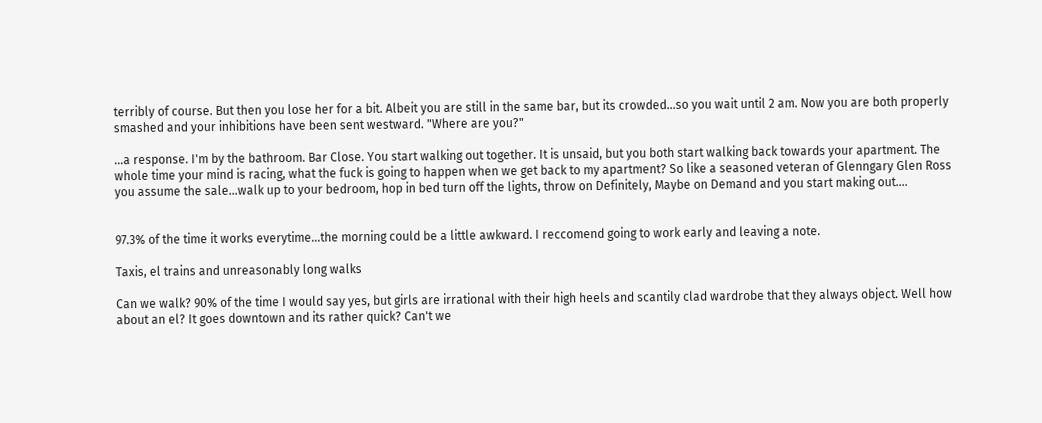terribly of course. But then you lose her for a bit. Albeit you are still in the same bar, but its crowded...so you wait until 2 am. Now you are both properly smashed and your inhibitions have been sent westward. "Where are you?"

...a response. I'm by the bathroom. Bar Close. You start walking out together. It is unsaid, but you both start walking back towards your apartment. The whole time your mind is racing, what the fuck is going to happen when we get back to my apartment? So like a seasoned veteran of Glenngary Glen Ross you assume the sale...walk up to your bedroom, hop in bed turn off the lights, throw on Definitely, Maybe on Demand and you start making out....


97.3% of the time it works everytime...the morning could be a little awkward. I reccomend going to work early and leaving a note.

Taxis, el trains and unreasonably long walks

Can we walk? 90% of the time I would say yes, but girls are irrational with their high heels and scantily clad wardrobe that they always object. Well how about an el? It goes downtown and its rather quick? Can't we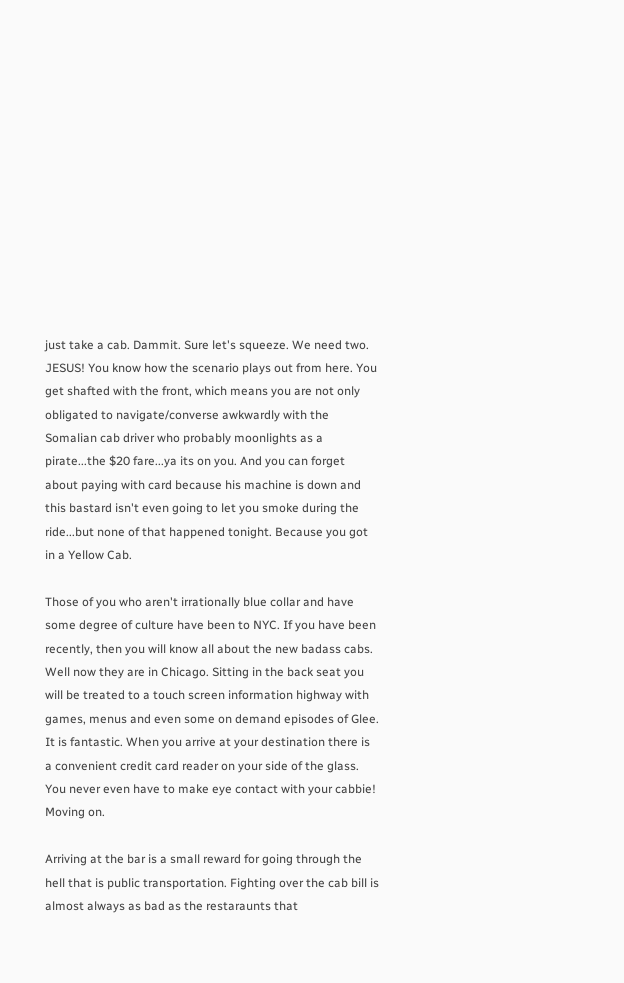just take a cab. Dammit. Sure let's squeeze. We need two. JESUS! You know how the scenario plays out from here. You get shafted with the front, which means you are not only obligated to navigate/converse awkwardly with the Somalian cab driver who probably moonlights as a pirate...the $20 fare...ya its on you. And you can forget about paying with card because his machine is down and this bastard isn't even going to let you smoke during the ride...but none of that happened tonight. Because you got in a Yellow Cab.

Those of you who aren't irrationally blue collar and have some degree of culture have been to NYC. If you have been recently, then you will know all about the new badass cabs. Well now they are in Chicago. Sitting in the back seat you will be treated to a touch screen information highway with games, menus and even some on demand episodes of Glee. It is fantastic. When you arrive at your destination there is a convenient credit card reader on your side of the glass. You never even have to make eye contact with your cabbie! Moving on.

Arriving at the bar is a small reward for going through the hell that is public transportation. Fighting over the cab bill is almost always as bad as the restaraunts that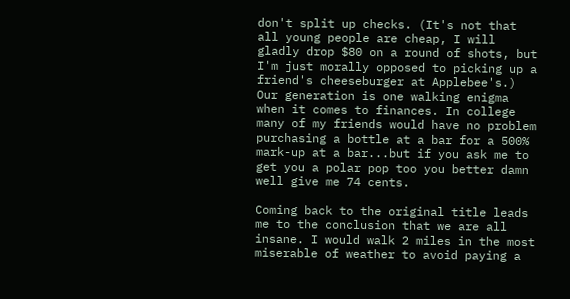don't split up checks. (It's not that all young people are cheap, I will gladly drop $80 on a round of shots, but I'm just morally opposed to picking up a friend's cheeseburger at Applebee's.) Our generation is one walking enigma when it comes to finances. In college many of my friends would have no problem purchasing a bottle at a bar for a 500% mark-up at a bar...but if you ask me to get you a polar pop too you better damn well give me 74 cents.

Coming back to the original title leads me to the conclusion that we are all insane. I would walk 2 miles in the most miserable of weather to avoid paying a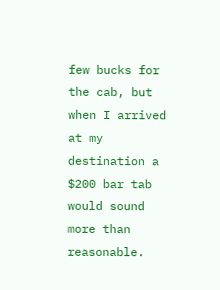few bucks for the cab, but when I arrived at my destination a $200 bar tab would sound more than reasonable.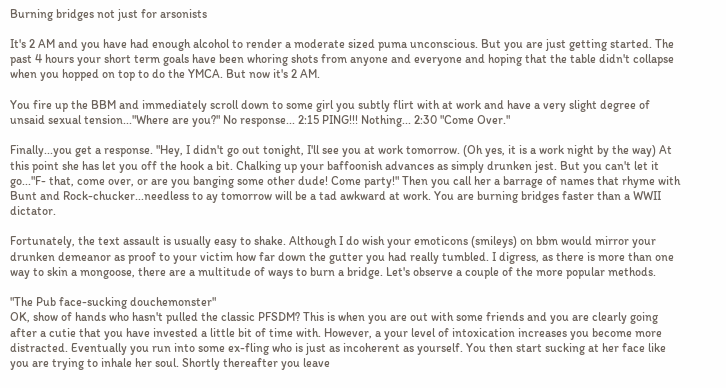Burning bridges not just for arsonists

It's 2 AM and you have had enough alcohol to render a moderate sized puma unconscious. But you are just getting started. The past 4 hours your short term goals have been whoring shots from anyone and everyone and hoping that the table didn't collapse when you hopped on top to do the YMCA. But now it's 2 AM.

You fire up the BBM and immediately scroll down to some girl you subtly flirt with at work and have a very slight degree of unsaid sexual tension..."Where are you?" No response... 2:15 PING!!! Nothing... 2:30 "Come Over."

Finally...you get a response. "Hey, I didn't go out tonight, I'll see you at work tomorrow. (Oh yes, it is a work night by the way) At this point she has let you off the hook a bit. Chalking up your baffoonish advances as simply drunken jest. But you can't let it go..."F- that, come over, or are you banging some other dude! Come party!" Then you call her a barrage of names that rhyme with Bunt and Rock-chucker...needless to ay tomorrow will be a tad awkward at work. You are burning bridges faster than a WWII dictator.

Fortunately, the text assault is usually easy to shake. Although I do wish your emoticons (smileys) on bbm would mirror your drunken demeanor as proof to your victim how far down the gutter you had really tumbled. I digress, as there is more than one way to skin a mongoose, there are a multitude of ways to burn a bridge. Let's observe a couple of the more popular methods.

"The Pub face-sucking douchemonster"
OK, show of hands who hasn't pulled the classic PFSDM? This is when you are out with some friends and you are clearly going after a cutie that you have invested a little bit of time with. However, a your level of intoxication increases you become more distracted. Eventually you run into some ex-fling who is just as incoherent as yourself. You then start sucking at her face like you are trying to inhale her soul. Shortly thereafter you leave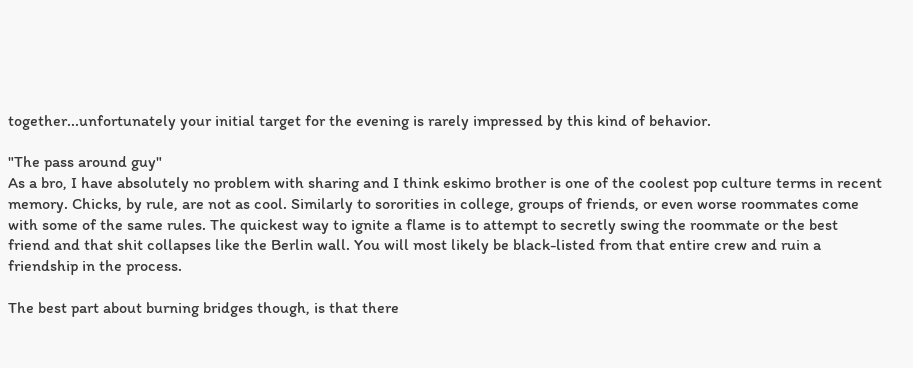together...unfortunately your initial target for the evening is rarely impressed by this kind of behavior.

"The pass around guy"
As a bro, I have absolutely no problem with sharing and I think eskimo brother is one of the coolest pop culture terms in recent memory. Chicks, by rule, are not as cool. Similarly to sororities in college, groups of friends, or even worse roommates come with some of the same rules. The quickest way to ignite a flame is to attempt to secretly swing the roommate or the best friend and that shit collapses like the Berlin wall. You will most likely be black-listed from that entire crew and ruin a friendship in the process.

The best part about burning bridges though, is that there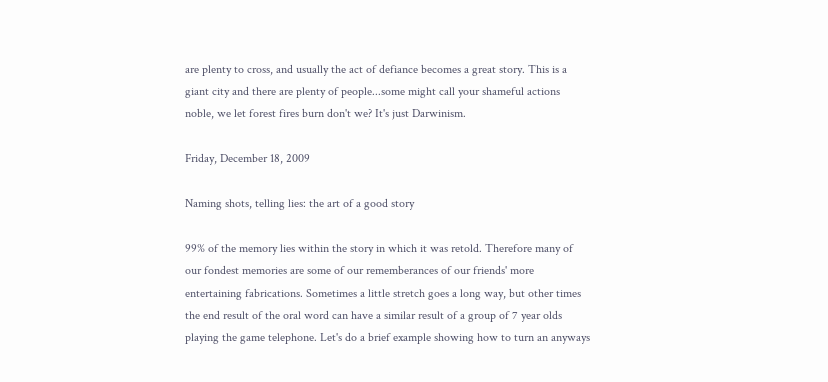are plenty to cross, and usually the act of defiance becomes a great story. This is a giant city and there are plenty of people...some might call your shameful actions noble, we let forest fires burn don't we? It's just Darwinism.

Friday, December 18, 2009

Naming shots, telling lies: the art of a good story

99% of the memory lies within the story in which it was retold. Therefore many of our fondest memories are some of our rememberances of our friends' more entertaining fabrications. Sometimes a little stretch goes a long way, but other times the end result of the oral word can have a similar result of a group of 7 year olds playing the game telephone. Let's do a brief example showing how to turn an anyways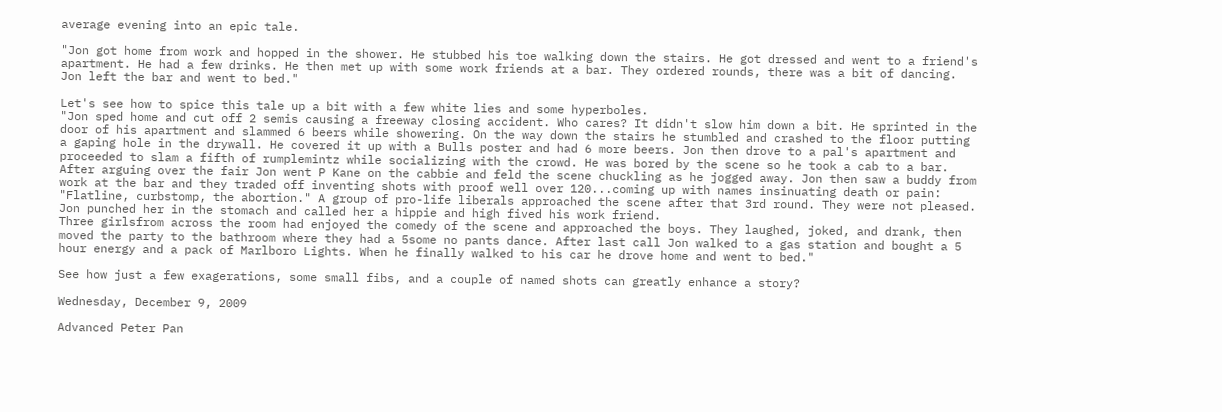average evening into an epic tale.

"Jon got home from work and hopped in the shower. He stubbed his toe walking down the stairs. He got dressed and went to a friend's apartment. He had a few drinks. He then met up with some work friends at a bar. They ordered rounds, there was a bit of dancing. Jon left the bar and went to bed."

Let's see how to spice this tale up a bit with a few white lies and some hyperboles.
"Jon sped home and cut off 2 semis causing a freeway closing accident. Who cares? It didn't slow him down a bit. He sprinted in the door of his apartment and slammed 6 beers while showering. On the way down the stairs he stumbled and crashed to the floor putting a gaping hole in the drywall. He covered it up with a Bulls poster and had 6 more beers. Jon then drove to a pal's apartment and proceeded to slam a fifth of rumplemintz while socializing with the crowd. He was bored by the scene so he took a cab to a bar. After arguing over the fair Jon went P Kane on the cabbie and feld the scene chuckling as he jogged away. Jon then saw a buddy from work at the bar and they traded off inventing shots with proof well over 120...coming up with names insinuating death or pain: "Flatline, curbstomp, the abortion." A group of pro-life liberals approached the scene after that 3rd round. They were not pleased. Jon punched her in the stomach and called her a hippie and high fived his work friend.
Three girlsfrom across the room had enjoyed the comedy of the scene and approached the boys. They laughed, joked, and drank, then moved the party to the bathroom where they had a 5some no pants dance. After last call Jon walked to a gas station and bought a 5 hour energy and a pack of Marlboro Lights. When he finally walked to his car he drove home and went to bed."

See how just a few exagerations, some small fibs, and a couple of named shots can greatly enhance a story?

Wednesday, December 9, 2009

Advanced Peter Pan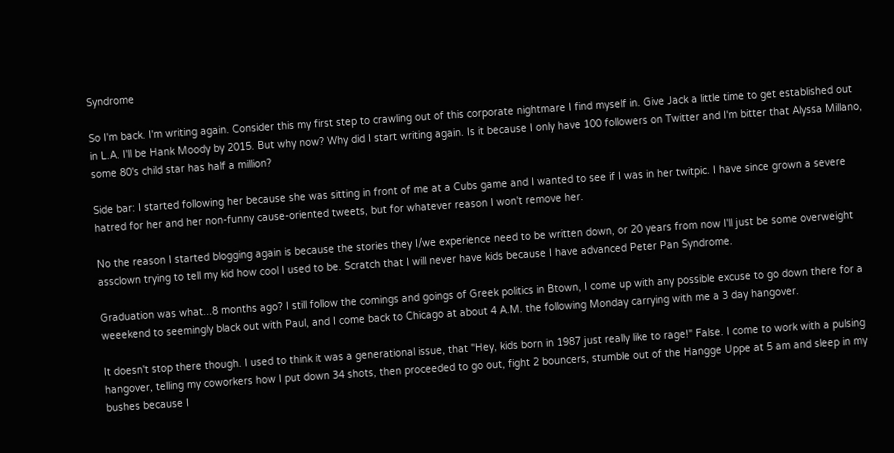Syndrome

So I'm back. I'm writing again. Consider this my first step to crawling out of this corporate nightmare I find myself in. Give Jack a little time to get established out in L.A. I'll be Hank Moody by 2015. But why now? Why did I start writing again. Is it because I only have 100 followers on Twitter and I'm bitter that Alyssa Millano, some 80's child star has half a million?

Side bar: I started following her because she was sitting in front of me at a Cubs game and I wanted to see if I was in her twitpic. I have since grown a severe hatred for her and her non-funny cause-oriented tweets, but for whatever reason I won't remove her.

No the reason I started blogging again is because the stories they I/we experience need to be written down, or 20 years from now I'll just be some overweight assclown trying to tell my kid how cool I used to be. Scratch that I will never have kids because I have advanced Peter Pan Syndrome.

Graduation was what...8 months ago? I still follow the comings and goings of Greek politics in Btown, I come up with any possible excuse to go down there for a weeekend to seemingly black out with Paul, and I come back to Chicago at about 4 A.M. the following Monday carrying with me a 3 day hangover.

It doesn't stop there though. I used to think it was a generational issue, that "Hey, kids born in 1987 just really like to rage!" False. I come to work with a pulsing hangover, telling my coworkers how I put down 34 shots, then proceeded to go out, fight 2 bouncers, stumble out of the Hangge Uppe at 5 am and sleep in my bushes because I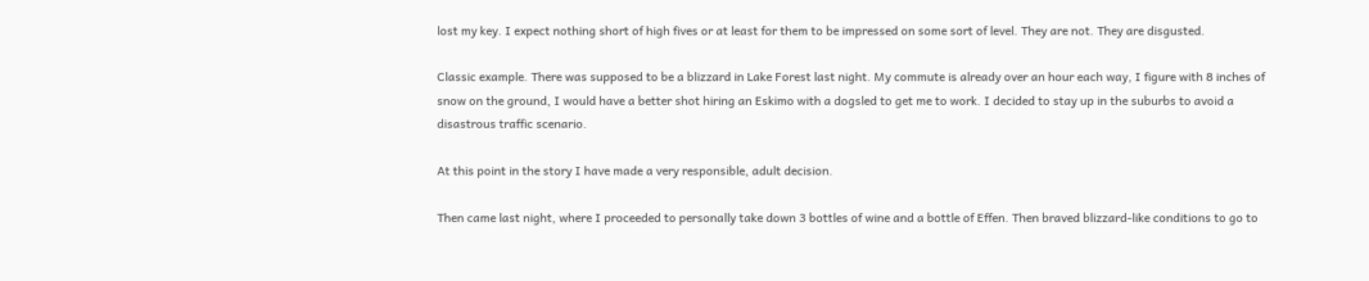lost my key. I expect nothing short of high fives or at least for them to be impressed on some sort of level. They are not. They are disgusted.

Classic example. There was supposed to be a blizzard in Lake Forest last night. My commute is already over an hour each way, I figure with 8 inches of snow on the ground, I would have a better shot hiring an Eskimo with a dogsled to get me to work. I decided to stay up in the suburbs to avoid a disastrous traffic scenario.

At this point in the story I have made a very responsible, adult decision.

Then came last night, where I proceeded to personally take down 3 bottles of wine and a bottle of Effen. Then braved blizzard-like conditions to go to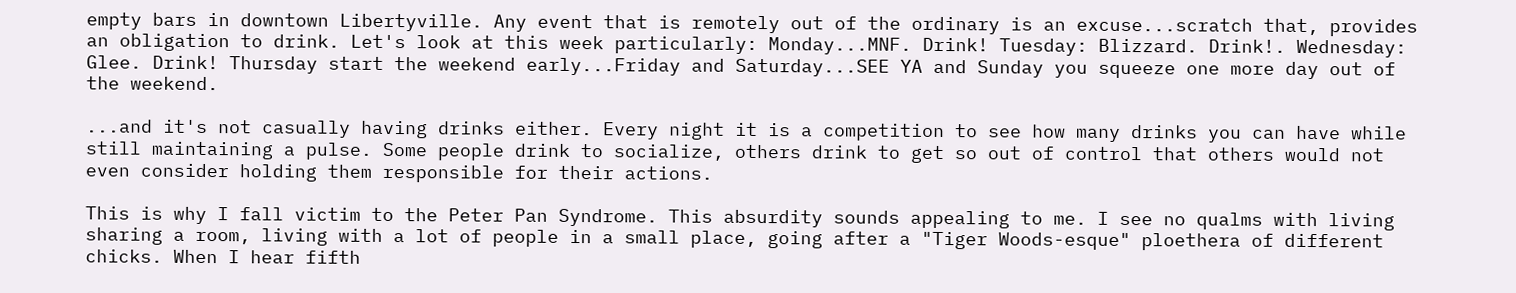empty bars in downtown Libertyville. Any event that is remotely out of the ordinary is an excuse...scratch that, provides an obligation to drink. Let's look at this week particularly: Monday...MNF. Drink! Tuesday: Blizzard. Drink!. Wednesday: Glee. Drink! Thursday start the weekend early...Friday and Saturday...SEE YA and Sunday you squeeze one more day out of the weekend.

...and it's not casually having drinks either. Every night it is a competition to see how many drinks you can have while still maintaining a pulse. Some people drink to socialize, others drink to get so out of control that others would not even consider holding them responsible for their actions.

This is why I fall victim to the Peter Pan Syndrome. This absurdity sounds appealing to me. I see no qualms with living sharing a room, living with a lot of people in a small place, going after a "Tiger Woods-esque" ploethera of different chicks. When I hear fifth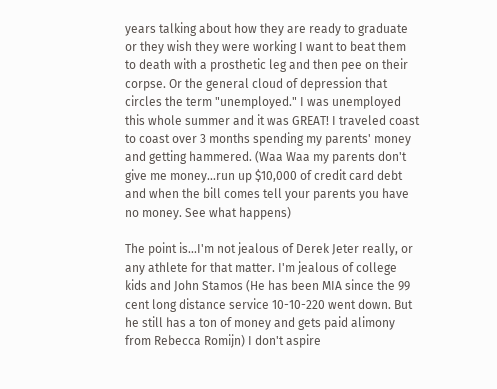years talking about how they are ready to graduate or they wish they were working I want to beat them to death with a prosthetic leg and then pee on their corpse. Or the general cloud of depression that circles the term "unemployed." I was unemployed this whole summer and it was GREAT! I traveled coast to coast over 3 months spending my parents' money and getting hammered. (Waa Waa my parents don't give me money...run up $10,000 of credit card debt and when the bill comes tell your parents you have no money. See what happens)

The point is...I'm not jealous of Derek Jeter really, or any athlete for that matter. I'm jealous of college kids and John Stamos (He has been MIA since the 99 cent long distance service 10-10-220 went down. But he still has a ton of money and gets paid alimony from Rebecca Romijn) I don't aspire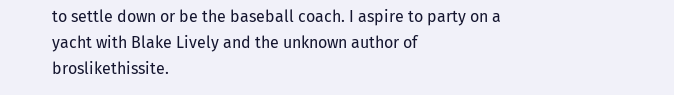to settle down or be the baseball coach. I aspire to party on a yacht with Blake Lively and the unknown author of broslikethissite.